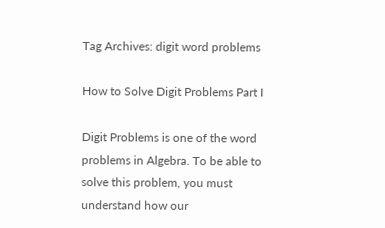Tag Archives: digit word problems

How to Solve Digit Problems Part I

Digit Problems is one of the word problems in Algebra. To be able to solve this problem, you must understand how our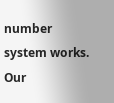number system works. Our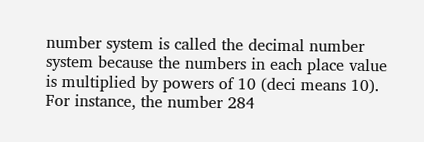number system is called the decimal number system because the numbers in each place value is multiplied by powers of 10 (deci means 10). For instance, the number 284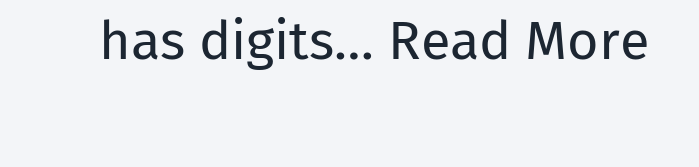has digits… Read More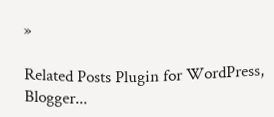»

Related Posts Plugin for WordPress, Blogger...